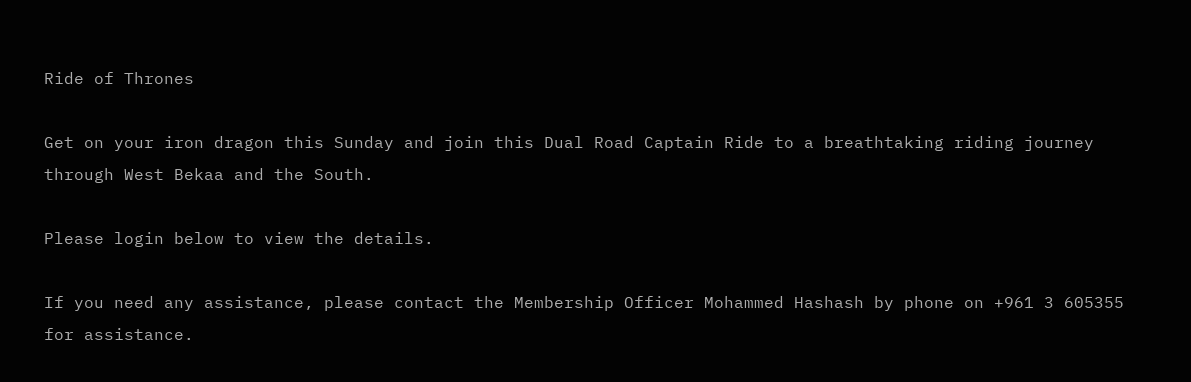Ride of Thrones

Get on your iron dragon this Sunday and join this Dual Road Captain Ride to a breathtaking riding journey through West Bekaa and the South.

Please login below to view the details.

If you need any assistance, please contact the Membership Officer Mohammed Hashash by phone on +961 3 605355 for assistance.